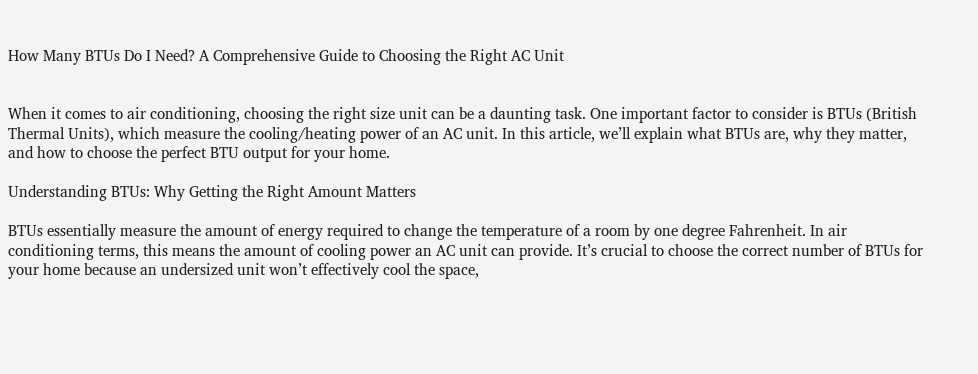How Many BTUs Do I Need? A Comprehensive Guide to Choosing the Right AC Unit


When it comes to air conditioning, choosing the right size unit can be a daunting task. One important factor to consider is BTUs (British Thermal Units), which measure the cooling/heating power of an AC unit. In this article, we’ll explain what BTUs are, why they matter, and how to choose the perfect BTU output for your home.

Understanding BTUs: Why Getting the Right Amount Matters

BTUs essentially measure the amount of energy required to change the temperature of a room by one degree Fahrenheit. In air conditioning terms, this means the amount of cooling power an AC unit can provide. It’s crucial to choose the correct number of BTUs for your home because an undersized unit won’t effectively cool the space,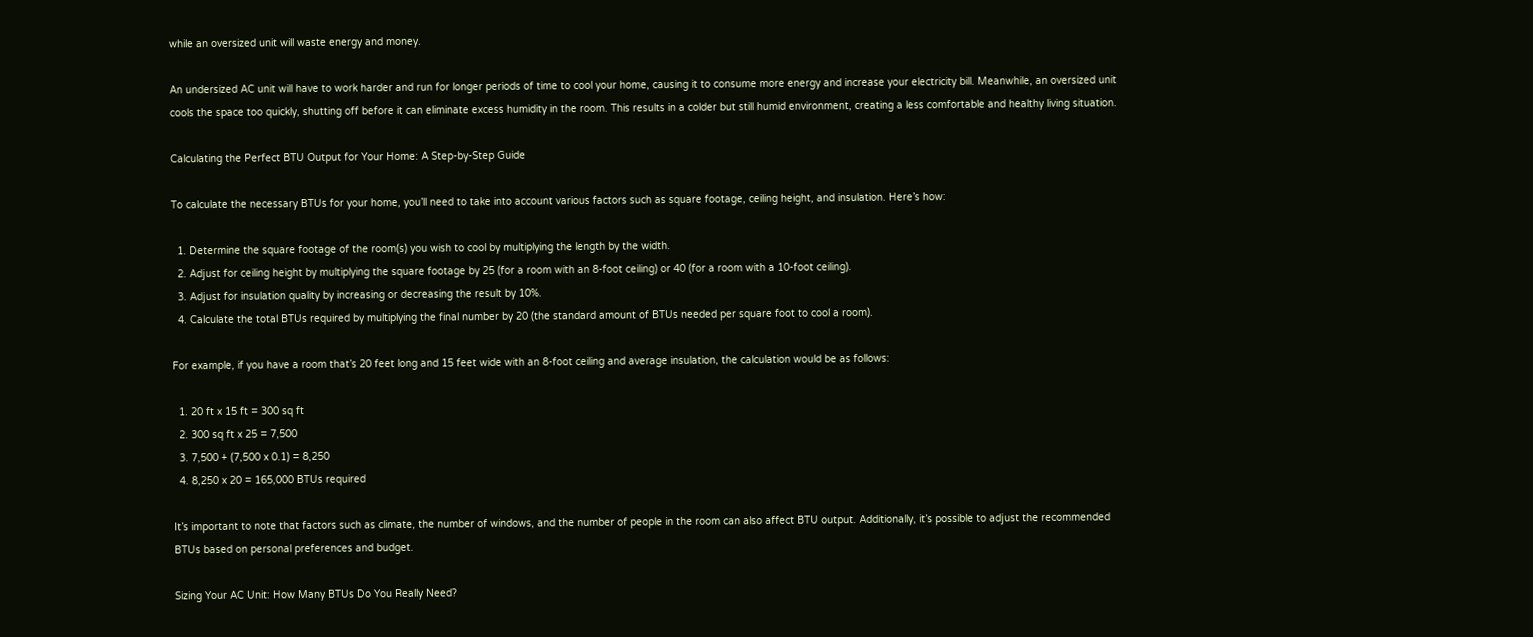while an oversized unit will waste energy and money.

An undersized AC unit will have to work harder and run for longer periods of time to cool your home, causing it to consume more energy and increase your electricity bill. Meanwhile, an oversized unit cools the space too quickly, shutting off before it can eliminate excess humidity in the room. This results in a colder but still humid environment, creating a less comfortable and healthy living situation.

Calculating the Perfect BTU Output for Your Home: A Step-by-Step Guide

To calculate the necessary BTUs for your home, you’ll need to take into account various factors such as square footage, ceiling height, and insulation. Here’s how:

  1. Determine the square footage of the room(s) you wish to cool by multiplying the length by the width.
  2. Adjust for ceiling height by multiplying the square footage by 25 (for a room with an 8-foot ceiling) or 40 (for a room with a 10-foot ceiling).
  3. Adjust for insulation quality by increasing or decreasing the result by 10%.
  4. Calculate the total BTUs required by multiplying the final number by 20 (the standard amount of BTUs needed per square foot to cool a room).

For example, if you have a room that’s 20 feet long and 15 feet wide with an 8-foot ceiling and average insulation, the calculation would be as follows:

  1. 20 ft x 15 ft = 300 sq ft
  2. 300 sq ft x 25 = 7,500
  3. 7,500 + (7,500 x 0.1) = 8,250
  4. 8,250 x 20 = 165,000 BTUs required

It’s important to note that factors such as climate, the number of windows, and the number of people in the room can also affect BTU output. Additionally, it’s possible to adjust the recommended BTUs based on personal preferences and budget.

Sizing Your AC Unit: How Many BTUs Do You Really Need?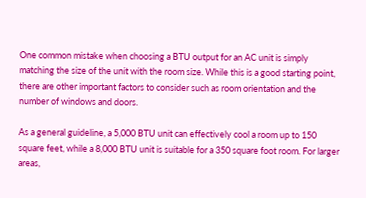One common mistake when choosing a BTU output for an AC unit is simply matching the size of the unit with the room size. While this is a good starting point, there are other important factors to consider such as room orientation and the number of windows and doors.

As a general guideline, a 5,000 BTU unit can effectively cool a room up to 150 square feet, while a 8,000 BTU unit is suitable for a 350 square foot room. For larger areas,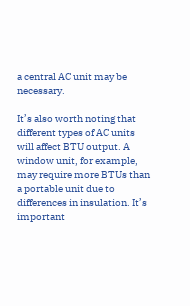a central AC unit may be necessary.

It’s also worth noting that different types of AC units will affect BTU output. A window unit, for example, may require more BTUs than a portable unit due to differences in insulation. It’s important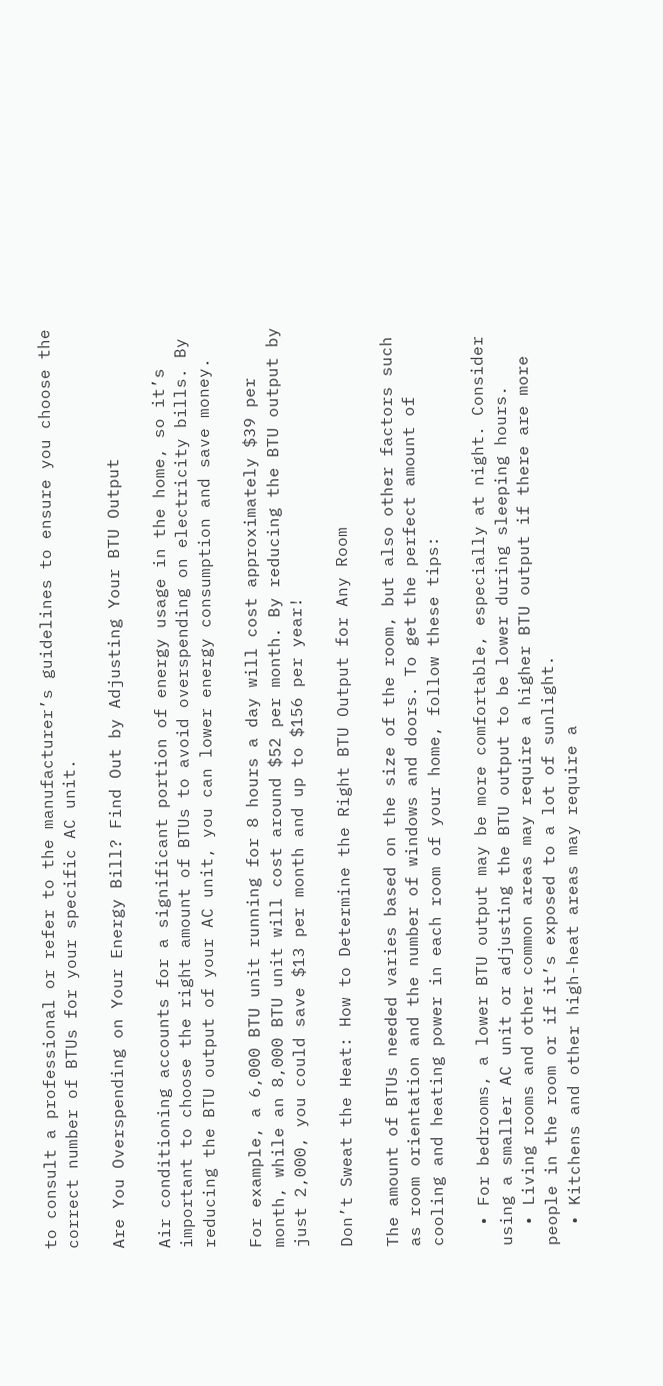to consult a professional or refer to the manufacturer’s guidelines to ensure you choose the correct number of BTUs for your specific AC unit.

Are You Overspending on Your Energy Bill? Find Out by Adjusting Your BTU Output

Air conditioning accounts for a significant portion of energy usage in the home, so it’s important to choose the right amount of BTUs to avoid overspending on electricity bills. By reducing the BTU output of your AC unit, you can lower energy consumption and save money.

For example, a 6,000 BTU unit running for 8 hours a day will cost approximately $39 per month, while an 8,000 BTU unit will cost around $52 per month. By reducing the BTU output by just 2,000, you could save $13 per month and up to $156 per year!

Don’t Sweat the Heat: How to Determine the Right BTU Output for Any Room

The amount of BTUs needed varies based on the size of the room, but also other factors such as room orientation and the number of windows and doors. To get the perfect amount of cooling and heating power in each room of your home, follow these tips:

  • For bedrooms, a lower BTU output may be more comfortable, especially at night. Consider using a smaller AC unit or adjusting the BTU output to be lower during sleeping hours.
  • Living rooms and other common areas may require a higher BTU output if there are more people in the room or if it’s exposed to a lot of sunlight.
  • Kitchens and other high-heat areas may require a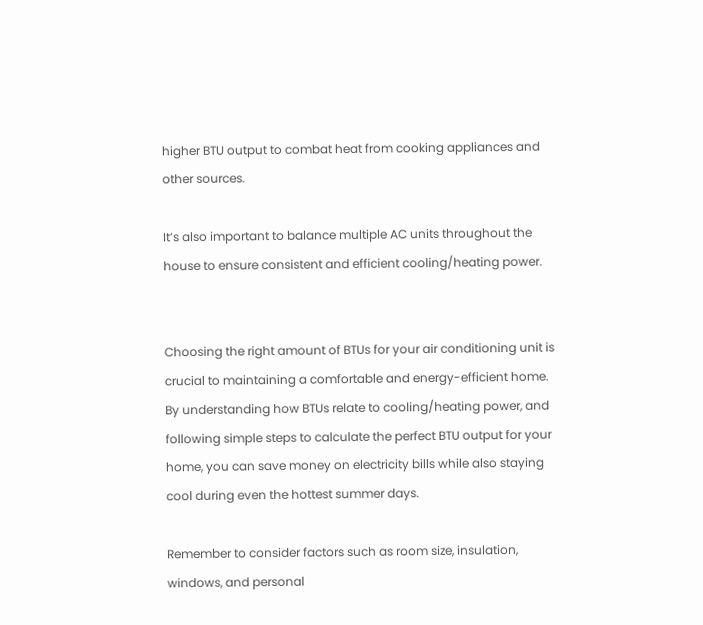higher BTU output to combat heat from cooking appliances and other sources.

It’s also important to balance multiple AC units throughout the house to ensure consistent and efficient cooling/heating power.


Choosing the right amount of BTUs for your air conditioning unit is crucial to maintaining a comfortable and energy-efficient home. By understanding how BTUs relate to cooling/heating power, and following simple steps to calculate the perfect BTU output for your home, you can save money on electricity bills while also staying cool during even the hottest summer days.

Remember to consider factors such as room size, insulation, windows, and personal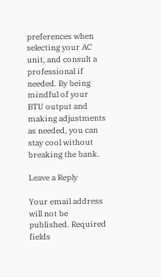preferences when selecting your AC unit, and consult a professional if needed. By being mindful of your BTU output and making adjustments as needed, you can stay cool without breaking the bank.

Leave a Reply

Your email address will not be published. Required fields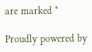are marked *

Proudly powered by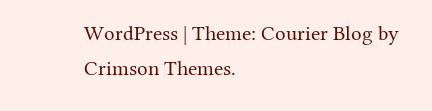WordPress | Theme: Courier Blog by Crimson Themes.